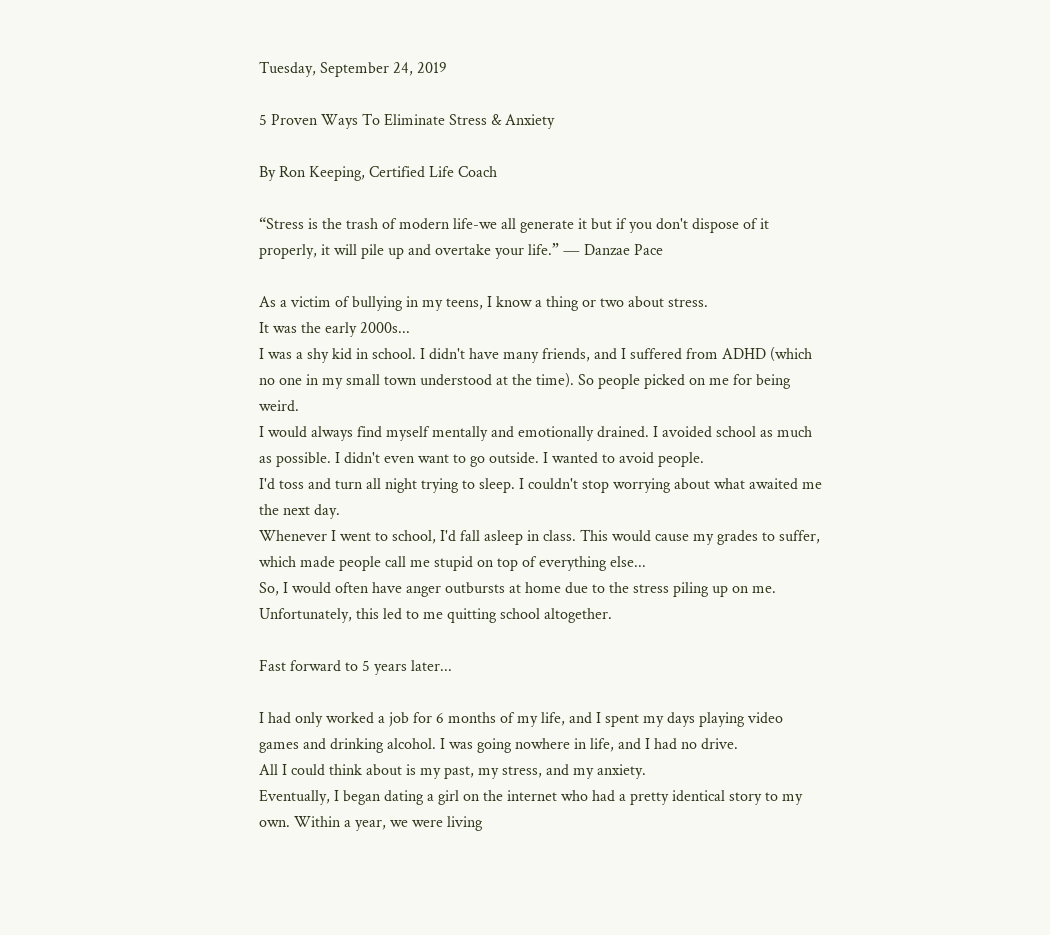Tuesday, September 24, 2019

5 Proven Ways To Eliminate Stress & Anxiety

By Ron Keeping, Certified Life Coach

“Stress is the trash of modern life-we all generate it but if you don't dispose of it properly, it will pile up and overtake your life.” ― Danzae Pace

As a victim of bullying in my teens, I know a thing or two about stress.
It was the early 2000s...
I was a shy kid in school. I didn't have many friends, and I suffered from ADHD (which no one in my small town understood at the time). So people picked on me for being weird.
I would always find myself mentally and emotionally drained. I avoided school as much as possible. I didn't even want to go outside. I wanted to avoid people.
I'd toss and turn all night trying to sleep. I couldn't stop worrying about what awaited me the next day.
Whenever I went to school, I'd fall asleep in class. This would cause my grades to suffer, which made people call me stupid on top of everything else...
So, I would often have anger outbursts at home due to the stress piling up on me.
Unfortunately, this led to me quitting school altogether.

Fast forward to 5 years later...

I had only worked a job for 6 months of my life, and I spent my days playing video games and drinking alcohol. I was going nowhere in life, and I had no drive.
All I could think about is my past, my stress, and my anxiety.
Eventually, I began dating a girl on the internet who had a pretty identical story to my own. Within a year, we were living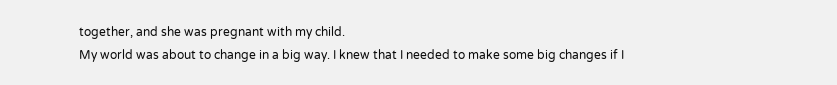together, and she was pregnant with my child.
My world was about to change in a big way. I knew that I needed to make some big changes if I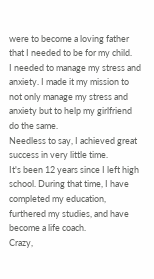were to become a loving father that I needed to be for my child.
I needed to manage my stress and anxiety. I made it my mission to not only manage my stress and anxiety but to help my girlfriend do the same.
Needless to say, I achieved great success in very little time.
It's been 12 years since I left high school. During that time, I have completed my education, furthered my studies, and have become a life coach.
Crazy,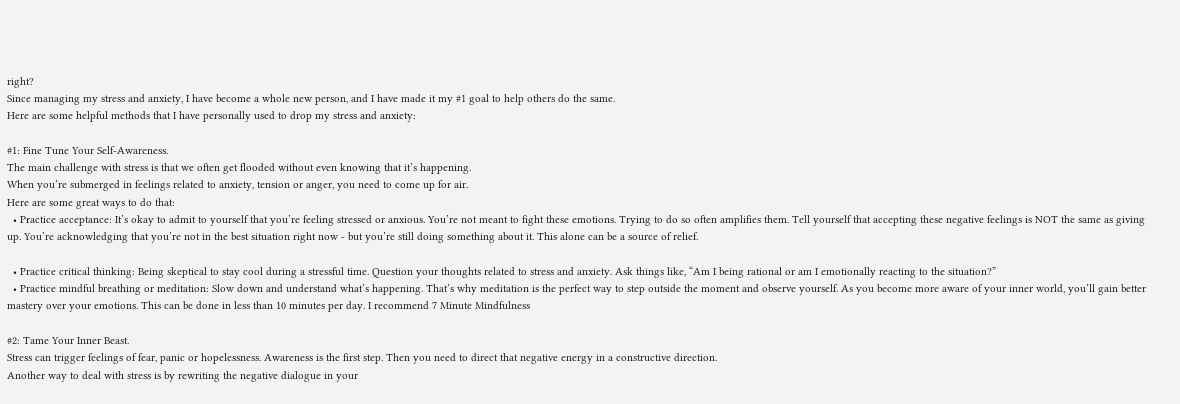right?
Since managing my stress and anxiety, I have become a whole new person, and I have made it my #1 goal to help others do the same.
Here are some helpful methods that I have personally used to drop my stress and anxiety:

#1: Fine Tune Your Self-Awareness.
The main challenge with stress is that we often get flooded without even knowing that it’s happening.
When you’re submerged in feelings related to anxiety, tension or anger, you need to come up for air.
Here are some great ways to do that:
  • Practice acceptance: It’s okay to admit to yourself that you’re feeling stressed or anxious. You’re not meant to fight these emotions. Trying to do so often amplifies them. Tell yourself that accepting these negative feelings is NOT the same as giving up. You’re acknowledging that you’re not in the best situation right now - but you’re still doing something about it. This alone can be a source of relief.

  • Practice critical thinking: Being skeptical to stay cool during a stressful time. Question your thoughts related to stress and anxiety. Ask things like, “Am I being rational or am I emotionally reacting to the situation?”
  • Practice mindful breathing or meditation: Slow down and understand what’s happening. That’s why meditation is the perfect way to step outside the moment and observe yourself. As you become more aware of your inner world, you’ll gain better mastery over your emotions. This can be done in less than 10 minutes per day. I recommend 7 Minute Mindfulness

#2: Tame Your Inner Beast.
Stress can trigger feelings of fear, panic or hopelessness. Awareness is the first step. Then you need to direct that negative energy in a constructive direction.
Another way to deal with stress is by rewriting the negative dialogue in your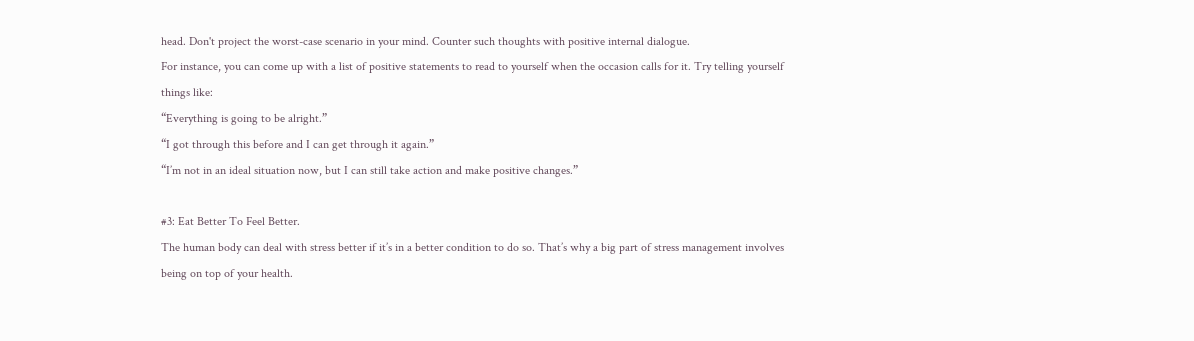head. Don't project the worst-case scenario in your mind. Counter such thoughts with positive internal dialogue.
For instance, you can come up with a list of positive statements to read to yourself when the occasion calls for it. Try telling yourself things like:
“Everything is going to be alright.”
“I got through this before and I can get through it again.”
“I’m not in an ideal situation now, but I can still take action and make positive changes.”

#3: Eat Better To Feel Better.
The human body can deal with stress better if it’s in a better condition to do so. That’s why a big part of stress management involves being on top of your health.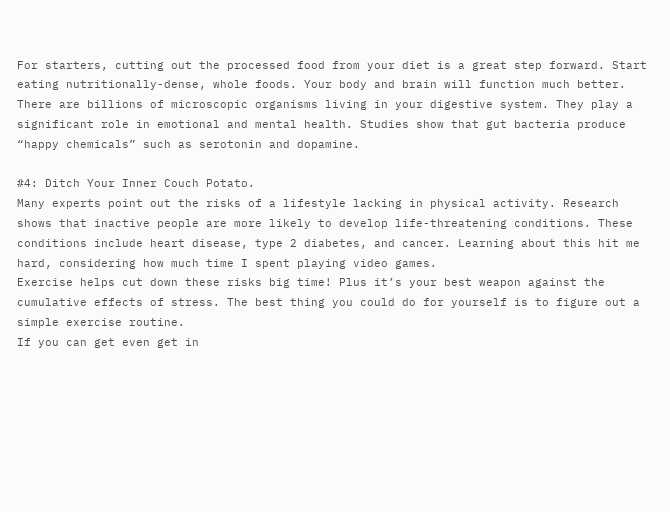For starters, cutting out the processed food from your diet is a great step forward. Start eating nutritionally-dense, whole foods. Your body and brain will function much better.
There are billions of microscopic organisms living in your digestive system. They play a significant role in emotional and mental health. Studies show that gut bacteria produce “happy chemicals” such as serotonin and dopamine.

#4: Ditch Your Inner Couch Potato.
Many experts point out the risks of a lifestyle lacking in physical activity. Research shows that inactive people are more likely to develop life-threatening conditions. These conditions include heart disease, type 2 diabetes, and cancer. Learning about this hit me hard, considering how much time I spent playing video games.
Exercise helps cut down these risks big time! Plus it’s your best weapon against the cumulative effects of stress. The best thing you could do for yourself is to figure out a simple exercise routine.
If you can get even get in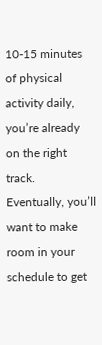10-15 minutes of physical activity daily, you’re already on the right track.
Eventually, you’ll want to make room in your schedule to get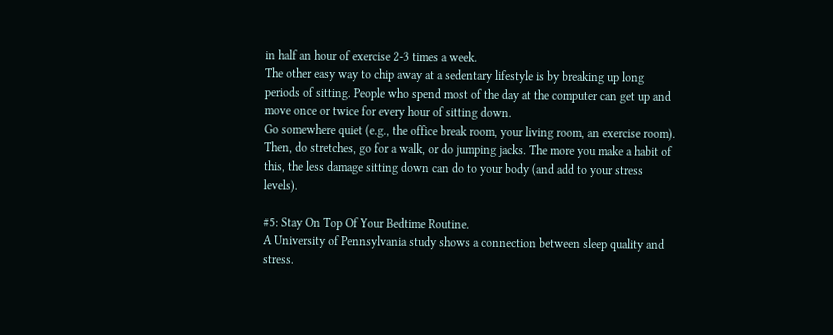in half an hour of exercise 2-3 times a week.
The other easy way to chip away at a sedentary lifestyle is by breaking up long periods of sitting. People who spend most of the day at the computer can get up and move once or twice for every hour of sitting down.
Go somewhere quiet (e.g., the office break room, your living room, an exercise room). Then, do stretches, go for a walk, or do jumping jacks. The more you make a habit of this, the less damage sitting down can do to your body (and add to your stress levels).

#5: Stay On Top Of Your Bedtime Routine.
A University of Pennsylvania study shows a connection between sleep quality and stress.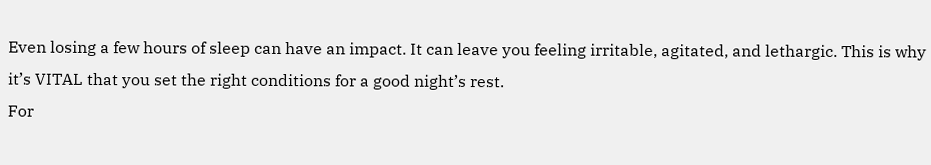Even losing a few hours of sleep can have an impact. It can leave you feeling irritable, agitated, and lethargic. This is why it’s VITAL that you set the right conditions for a good night’s rest.
For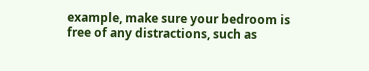example, make sure your bedroom is free of any distractions, such as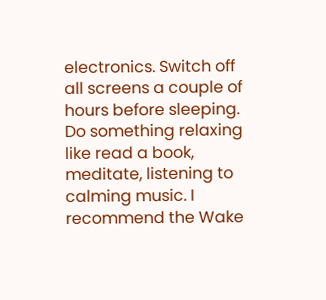electronics. Switch off all screens a couple of hours before sleeping. Do something relaxing like read a book, meditate, listening to calming music. I recommend the Wake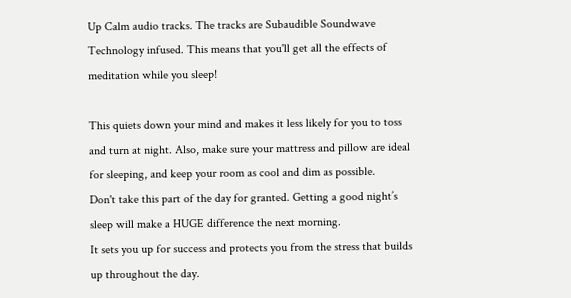Up Calm audio tracks. The tracks are Subaudible Soundwave Technology infused. This means that you'll get all the effects of meditation while you sleep!

This quiets down your mind and makes it less likely for you to toss and turn at night. Also, make sure your mattress and pillow are ideal for sleeping, and keep your room as cool and dim as possible.
Don't take this part of the day for granted. Getting a good night’s sleep will make a HUGE difference the next morning.
It sets you up for success and protects you from the stress that builds up throughout the day.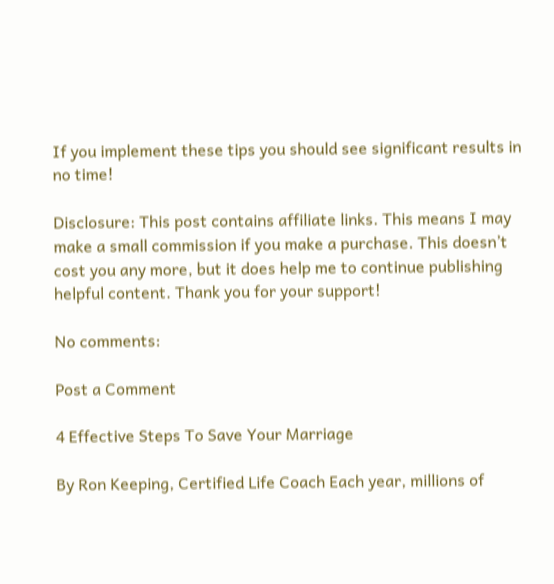If you implement these tips you should see significant results in no time!

Disclosure: This post contains affiliate links. This means I may make a small commission if you make a purchase. This doesn’t cost you any more, but it does help me to continue publishing helpful content. Thank you for your support!

No comments:

Post a Comment

4 Effective Steps To Save Your Marriage

By Ron Keeping, Certified Life Coach Each year, millions of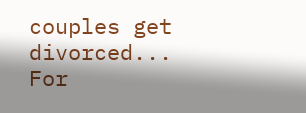couples get divorced... For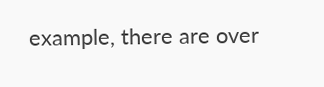example, there are over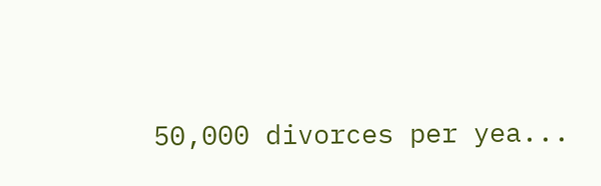50,000 divorces per yea...